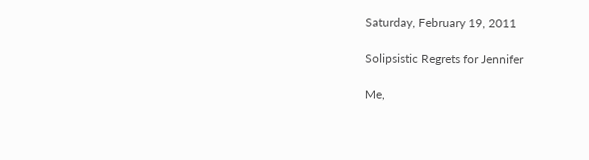Saturday, February 19, 2011

Solipsistic Regrets for Jennifer

Me,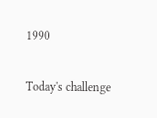1990

Today's challenge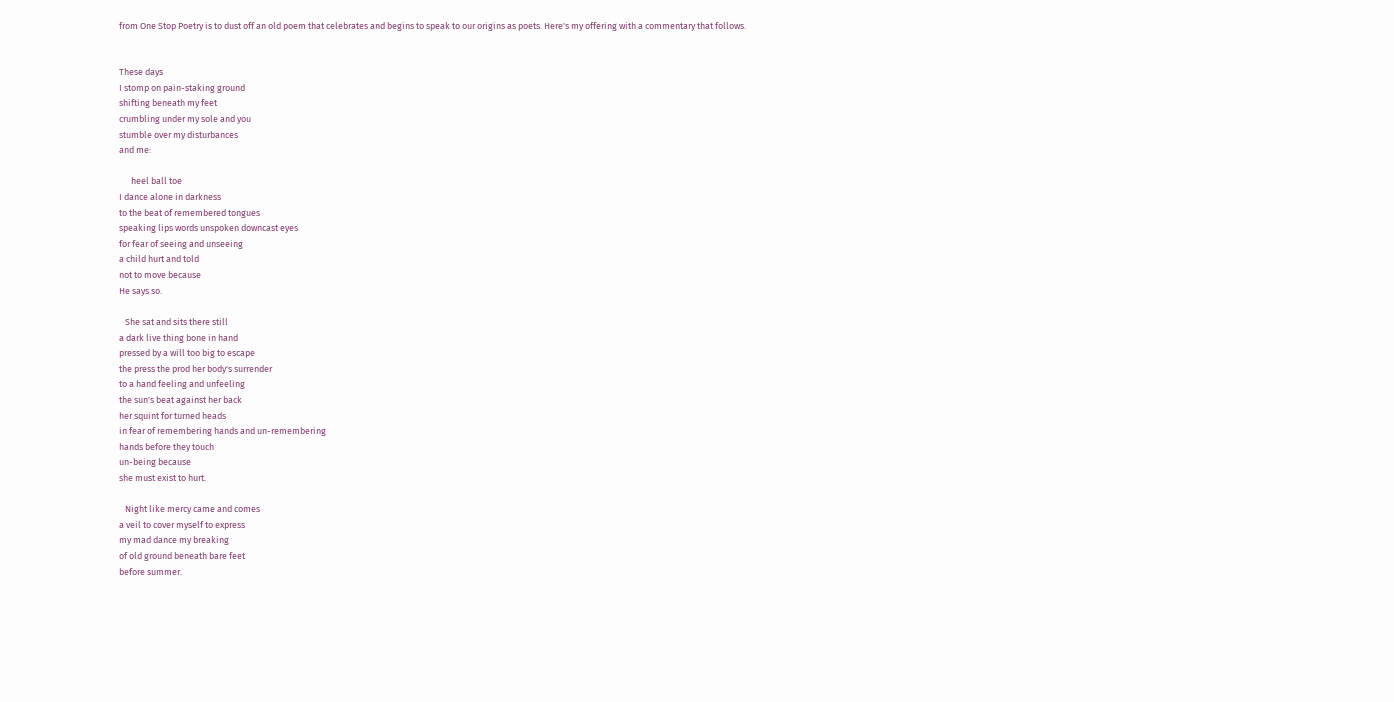from One Stop Poetry is to dust off an old poem that celebrates and begins to speak to our origins as poets. Here's my offering with a commentary that follows.


These days
I stomp on pain-staking ground
shifting beneath my feet
crumbling under my sole and you
stumble over my disturbances
and me:

      heel ball toe
I dance alone in darkness
to the beat of remembered tongues
speaking lips words unspoken downcast eyes
for fear of seeing and unseeing
a child hurt and told
not to move because
He says so.

   She sat and sits there still
a dark live thing bone in hand
pressed by a will too big to escape
the press the prod her body's surrender
to a hand feeling and unfeeling
the sun's beat against her back
her squint for turned heads
in fear of remembering hands and un-remembering
hands before they touch
un-being because
she must exist to hurt.

   Night like mercy came and comes
a veil to cover myself to express
my mad dance my breaking
of old ground beneath bare feet
before summer.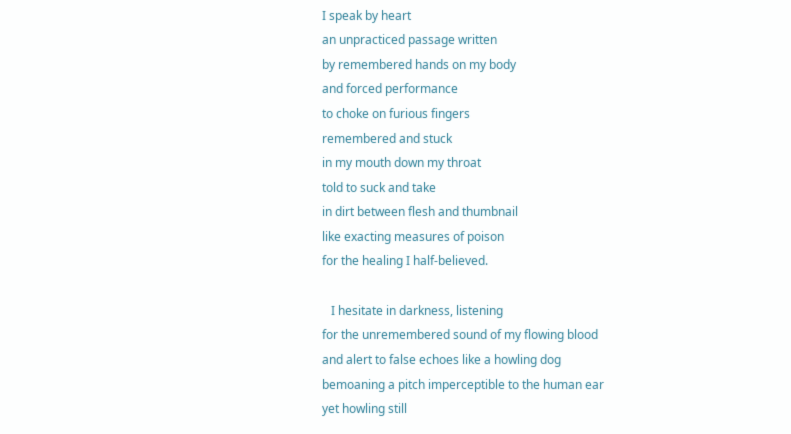I speak by heart
an unpracticed passage written
by remembered hands on my body
and forced performance
to choke on furious fingers
remembered and stuck
in my mouth down my throat
told to suck and take
in dirt between flesh and thumbnail
like exacting measures of poison
for the healing I half-believed.

   I hesitate in darkness, listening
for the unremembered sound of my flowing blood
and alert to false echoes like a howling dog
bemoaning a pitch imperceptible to the human ear
yet howling still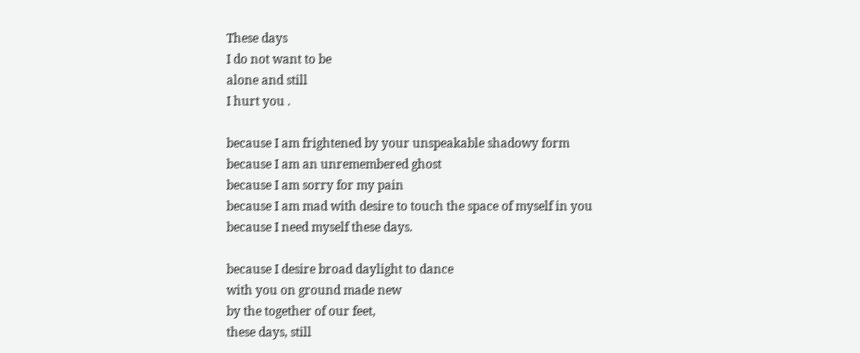These days
I do not want to be
alone and still
I hurt you .

because I am frightened by your unspeakable shadowy form
because I am an unremembered ghost
because I am sorry for my pain
because I am mad with desire to touch the space of myself in you
because I need myself these days.

because I desire broad daylight to dance
with you on ground made new
by the together of our feet,
these days, still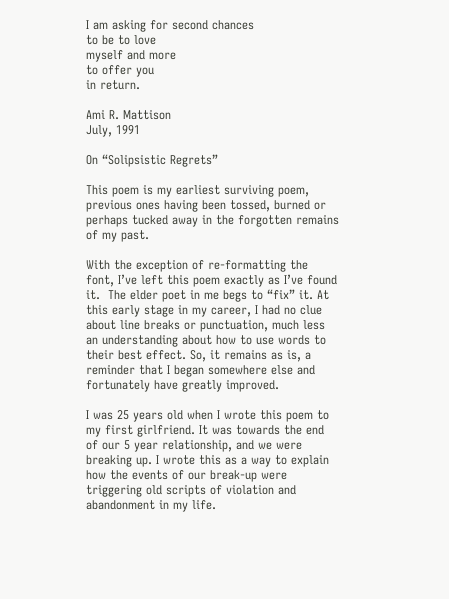I am asking for second chances
to be to love
myself and more
to offer you
in return.

Ami R. Mattison
July, 1991

On “Solipsistic Regrets”

This poem is my earliest surviving poem, previous ones having been tossed, burned or perhaps tucked away in the forgotten remains of my past.

With the exception of re-formatting the font, I’ve left this poem exactly as I’ve found it.  The elder poet in me begs to “fix” it. At this early stage in my career, I had no clue about line breaks or punctuation, much less an understanding about how to use words to their best effect. So, it remains as is, a reminder that I began somewhere else and fortunately have greatly improved.

I was 25 years old when I wrote this poem to my first girlfriend. It was towards the end of our 5 year relationship, and we were breaking up. I wrote this as a way to explain how the events of our break-up were triggering old scripts of violation and abandonment in my life.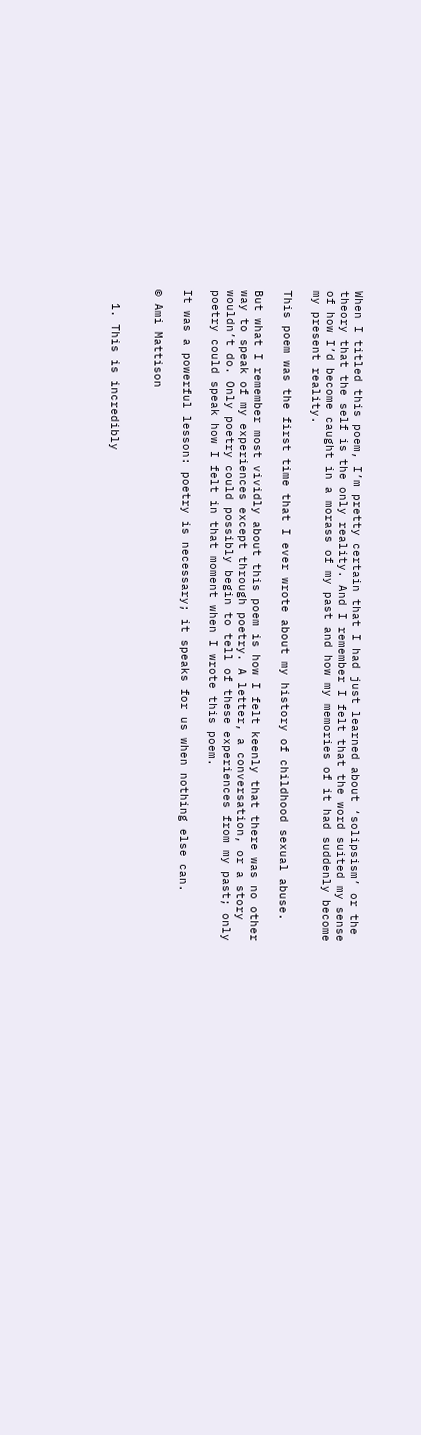When I titled this poem, I’m pretty certain that I had just learned about ‘solipsism’ or the theory that the self is the only reality. And I remember I felt that the word suited my sense of how I’d become caught in a morass of my past and how my memories of it had suddenly become my present reality.

This poem was the first time that I ever wrote about my history of childhood sexual abuse.

But what I remember most vividly about this poem is how I felt keenly that there was no other way to speak of my experiences except through poetry. A letter, a conversation, or a story wouldn’t do. Only poetry could possibly begin to tell of these experiences from my past; only poetry could speak how I felt in that moment when I wrote this poem.

It was a powerful lesson: poetry is necessary; it speaks for us when nothing else can.

© Ami Mattison


  1. This is incredibly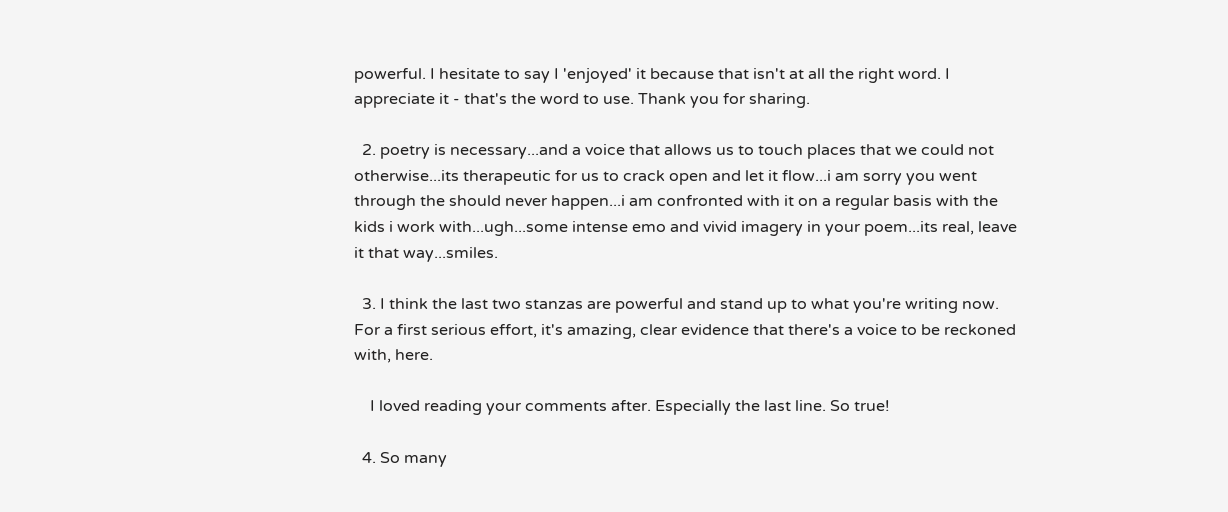powerful. I hesitate to say I 'enjoyed' it because that isn't at all the right word. I appreciate it - that's the word to use. Thank you for sharing.

  2. poetry is necessary...and a voice that allows us to touch places that we could not otherwise...its therapeutic for us to crack open and let it flow...i am sorry you went through the should never happen...i am confronted with it on a regular basis with the kids i work with...ugh...some intense emo and vivid imagery in your poem...its real, leave it that way...smiles.

  3. I think the last two stanzas are powerful and stand up to what you're writing now. For a first serious effort, it's amazing, clear evidence that there's a voice to be reckoned with, here.

    I loved reading your comments after. Especially the last line. So true!

  4. So many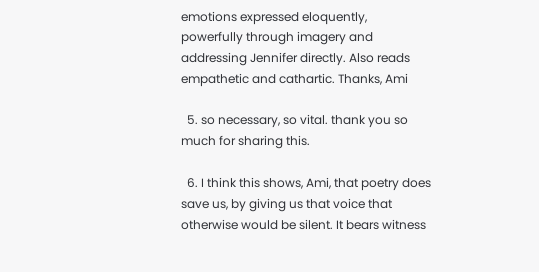emotions expressed eloquently, powerfully through imagery and addressing Jennifer directly. Also reads empathetic and cathartic. Thanks, Ami

  5. so necessary, so vital. thank you so much for sharing this.

  6. I think this shows, Ami, that poetry does save us, by giving us that voice that otherwise would be silent. It bears witness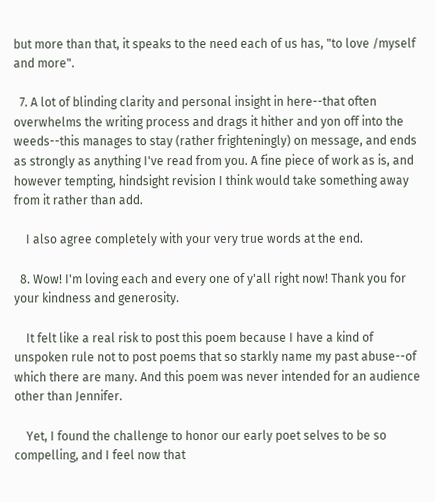but more than that, it speaks to the need each of us has, "to love /myself and more".

  7. A lot of blinding clarity and personal insight in here--that often overwhelms the writing process and drags it hither and yon off into the weeds--this manages to stay (rather frighteningly) on message, and ends as strongly as anything I've read from you. A fine piece of work as is, and however tempting, hindsight revision I think would take something away from it rather than add.

    I also agree completely with your very true words at the end.

  8. Wow! I'm loving each and every one of y'all right now! Thank you for your kindness and generosity.

    It felt like a real risk to post this poem because I have a kind of unspoken rule not to post poems that so starkly name my past abuse--of which there are many. And this poem was never intended for an audience other than Jennifer.

    Yet, I found the challenge to honor our early poet selves to be so compelling, and I feel now that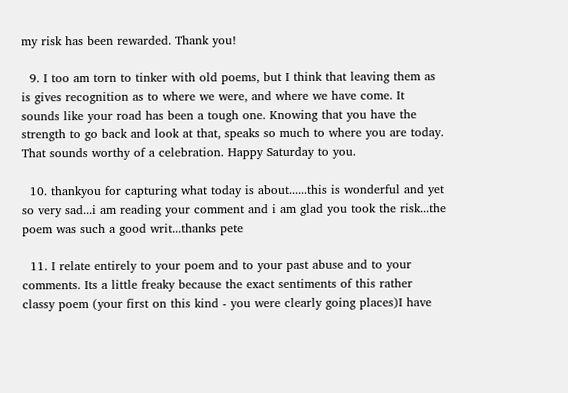my risk has been rewarded. Thank you!

  9. I too am torn to tinker with old poems, but I think that leaving them as is gives recognition as to where we were, and where we have come. It sounds like your road has been a tough one. Knowing that you have the strength to go back and look at that, speaks so much to where you are today. That sounds worthy of a celebration. Happy Saturday to you.

  10. thankyou for capturing what today is about......this is wonderful and yet so very sad...i am reading your comment and i am glad you took the risk...the poem was such a good writ...thanks pete

  11. I relate entirely to your poem and to your past abuse and to your comments. Its a little freaky because the exact sentiments of this rather classy poem (your first on this kind - you were clearly going places)I have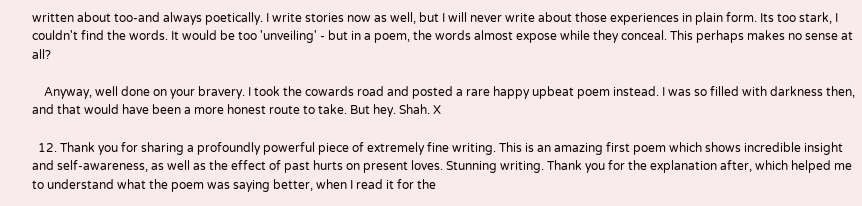written about too-and always poetically. I write stories now as well, but I will never write about those experiences in plain form. Its too stark, I couldn't find the words. It would be too 'unveiling' - but in a poem, the words almost expose while they conceal. This perhaps makes no sense at all?

    Anyway, well done on your bravery. I took the cowards road and posted a rare happy upbeat poem instead. I was so filled with darkness then, and that would have been a more honest route to take. But hey. Shah. X

  12. Thank you for sharing a profoundly powerful piece of extremely fine writing. This is an amazing first poem which shows incredible insight and self-awareness, as well as the effect of past hurts on present loves. Stunning writing. Thank you for the explanation after, which helped me to understand what the poem was saying better, when I read it for the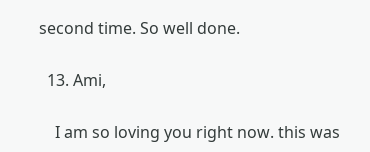second time. So well done.

  13. Ami,

    I am so loving you right now. this was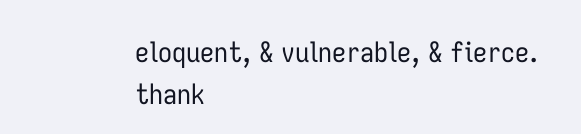eloquent, & vulnerable, & fierce. thank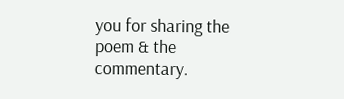you for sharing the poem & the commentary.